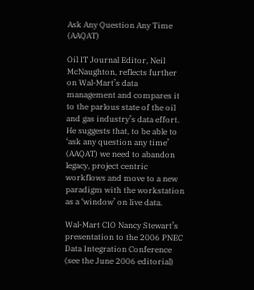Ask Any Question Any Time (AAQAT)

Oil IT Journal Editor, Neil McNaughton, reflects further on Wal-Mart’s data management and compares it to the parlous state of the oil and gas industry’s data effort. He suggests that, to be able to ‘ask any question any time’ (AAQAT) we need to abandon legacy, project centric workflows and move to a new paradigm with the workstation as a ‘window’ on live data.

Wal-Mart CIO Nancy Stewart’s presentation to the 2006 PNEC Data Integration Conference (see the June 2006 editorial)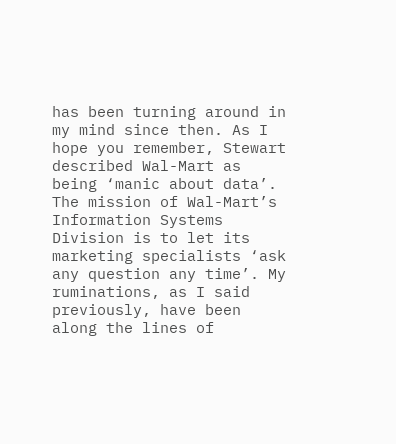has been turning around in my mind since then. As I hope you remember, Stewart described Wal-Mart as being ‘manic about data’. The mission of Wal-Mart’s Information Systems Division is to let its marketing specialists ‘ask any question any time’. My ruminations, as I said previously, have been along the lines of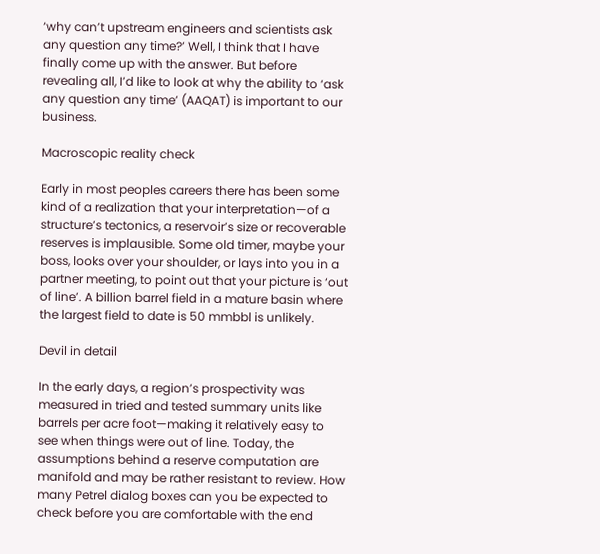‘why can’t upstream engineers and scientists ask any question any time?’ Well, I think that I have finally come up with the answer. But before revealing all, I’d like to look at why the ability to ‘ask any question any time’ (AAQAT) is important to our business.

Macroscopic reality check

Early in most peoples careers there has been some kind of a realization that your interpretation—of a structure’s tectonics, a reservoir’s size or recoverable reserves is implausible. Some old timer, maybe your boss, looks over your shoulder, or lays into you in a partner meeting, to point out that your picture is ‘out of line’. A billion barrel field in a mature basin where the largest field to date is 50 mmbbl is unlikely.

Devil in detail

In the early days, a region’s prospectivity was measured in tried and tested summary units like barrels per acre foot—making it relatively easy to see when things were out of line. Today, the assumptions behind a reserve computation are manifold and may be rather resistant to review. How many Petrel dialog boxes can you be expected to check before you are comfortable with the end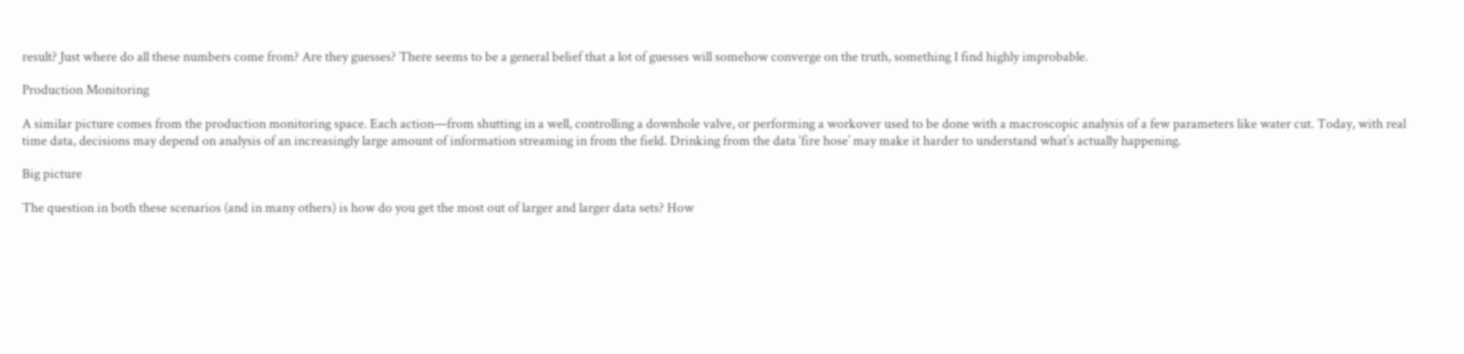result? Just where do all these numbers come from? Are they guesses? There seems to be a general belief that a lot of guesses will somehow converge on the truth, something I find highly improbable.

Production Monitoring

A similar picture comes from the production monitoring space. Each action—from shutting in a well, controlling a downhole valve, or performing a workover used to be done with a macroscopic analysis of a few parameters like water cut. Today, with real time data, decisions may depend on analysis of an increasingly large amount of information streaming in from the field. Drinking from the data ‘fire hose’ may make it harder to understand what’s actually happening.

Big picture

The question in both these scenarios (and in many others) is how do you get the most out of larger and larger data sets? How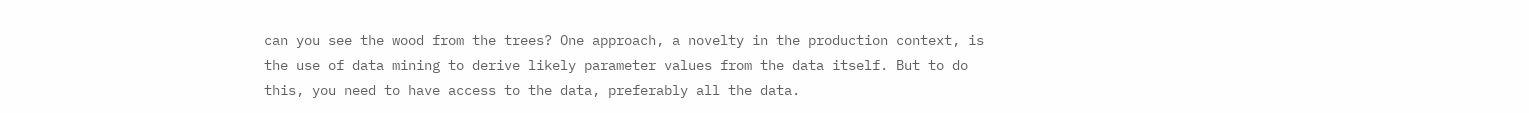can you see the wood from the trees? One approach, a novelty in the production context, is the use of data mining to derive likely parameter values from the data itself. But to do this, you need to have access to the data, preferably all the data.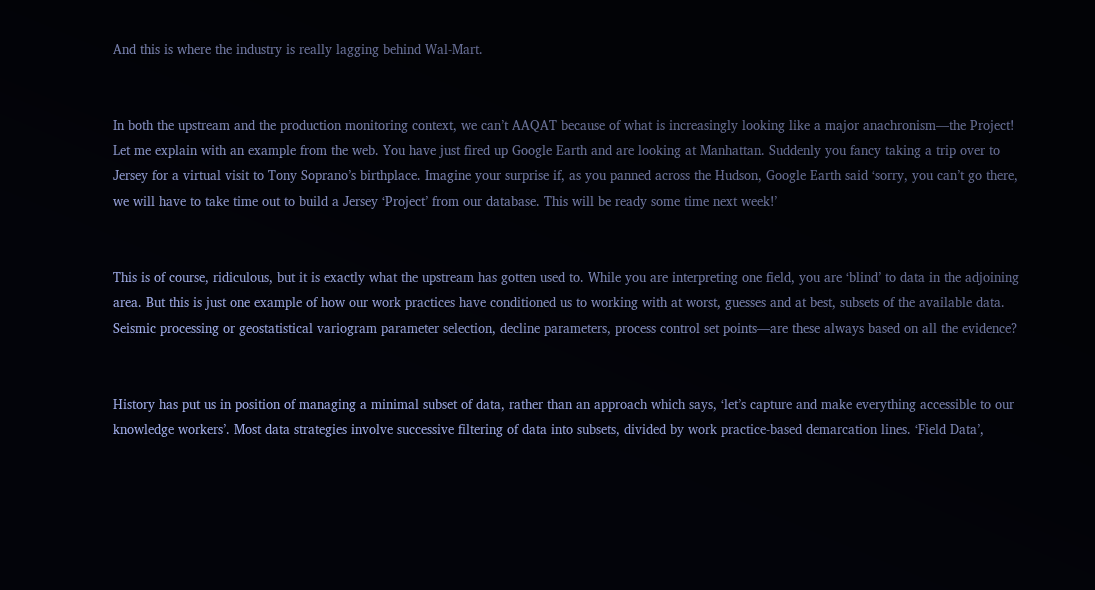And this is where the industry is really lagging behind Wal-Mart.


In both the upstream and the production monitoring context, we can’t AAQAT because of what is increasingly looking like a major anachronism—the Project! Let me explain with an example from the web. You have just fired up Google Earth and are looking at Manhattan. Suddenly you fancy taking a trip over to Jersey for a virtual visit to Tony Soprano’s birthplace. Imagine your surprise if, as you panned across the Hudson, Google Earth said ‘sorry, you can’t go there, we will have to take time out to build a Jersey ‘Project’ from our database. This will be ready some time next week!’


This is of course, ridiculous, but it is exactly what the upstream has gotten used to. While you are interpreting one field, you are ‘blind’ to data in the adjoining area. But this is just one example of how our work practices have conditioned us to working with at worst, guesses and at best, subsets of the available data. Seismic processing or geostatistical variogram parameter selection, decline parameters, process control set points—are these always based on all the evidence?


History has put us in position of managing a minimal subset of data, rather than an approach which says, ‘let’s capture and make everything accessible to our knowledge workers’. Most data strategies involve successive filtering of data into subsets, divided by work practice-based demarcation lines. ‘Field Data’,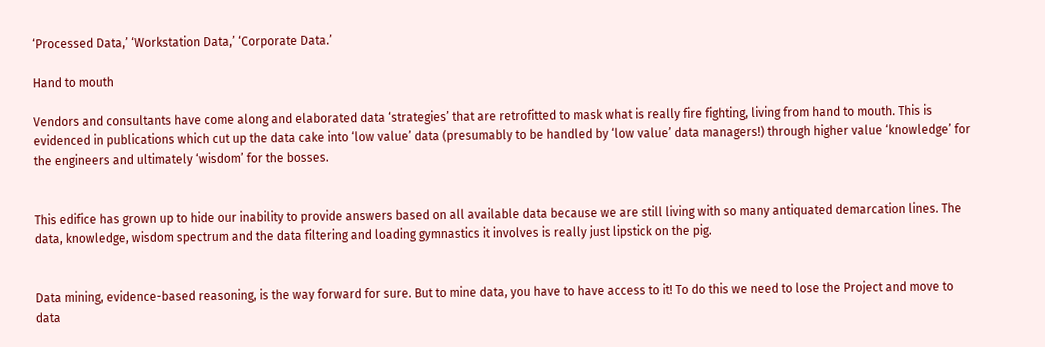‘Processed Data,’ ‘Workstation Data,’ ‘Corporate Data.’

Hand to mouth

Vendors and consultants have come along and elaborated data ‘strategies’ that are retrofitted to mask what is really fire fighting, living from hand to mouth. This is evidenced in publications which cut up the data cake into ‘low value’ data (presumably to be handled by ‘low value’ data managers!) through higher value ‘knowledge’ for the engineers and ultimately ‘wisdom’ for the bosses.


This edifice has grown up to hide our inability to provide answers based on all available data because we are still living with so many antiquated demarcation lines. The data, knowledge, wisdom spectrum and the data filtering and loading gymnastics it involves is really just lipstick on the pig.


Data mining, evidence-based reasoning, is the way forward for sure. But to mine data, you have to have access to it! To do this we need to lose the Project and move to data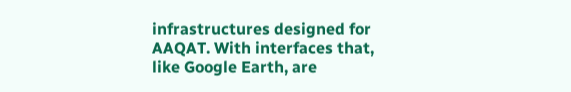infrastructures designed for AAQAT. With interfaces that, like Google Earth, are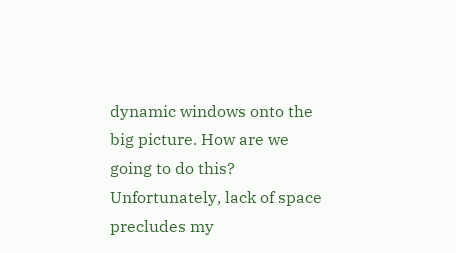dynamic windows onto the big picture. How are we going to do this? Unfortunately, lack of space precludes my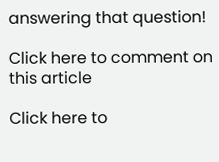answering that question!

Click here to comment on this article

Click here to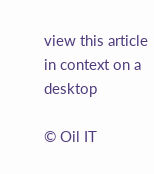view this article in context on a desktop

© Oil IT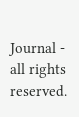Journal - all rights reserved.